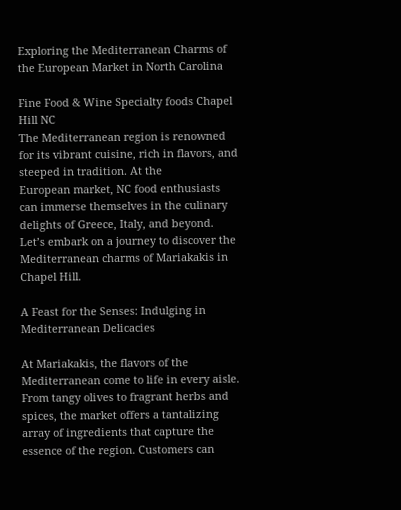Exploring the Mediterranean Charms of the European Market in North Carolina

Fine Food & Wine Specialty foods Chapel Hill NC
The Mediterranean region is renowned for its vibrant cuisine, rich in flavors, and steeped in tradition. At the
European market, NC food enthusiasts can immerse themselves in the culinary delights of Greece, Italy, and beyond. Let’s embark on a journey to discover the Mediterranean charms of Mariakakis in Chapel Hill.

A Feast for the Senses: Indulging in Mediterranean Delicacies

At Mariakakis, the flavors of the Mediterranean come to life in every aisle. From tangy olives to fragrant herbs and spices, the market offers a tantalizing array of ingredients that capture the essence of the region. Customers can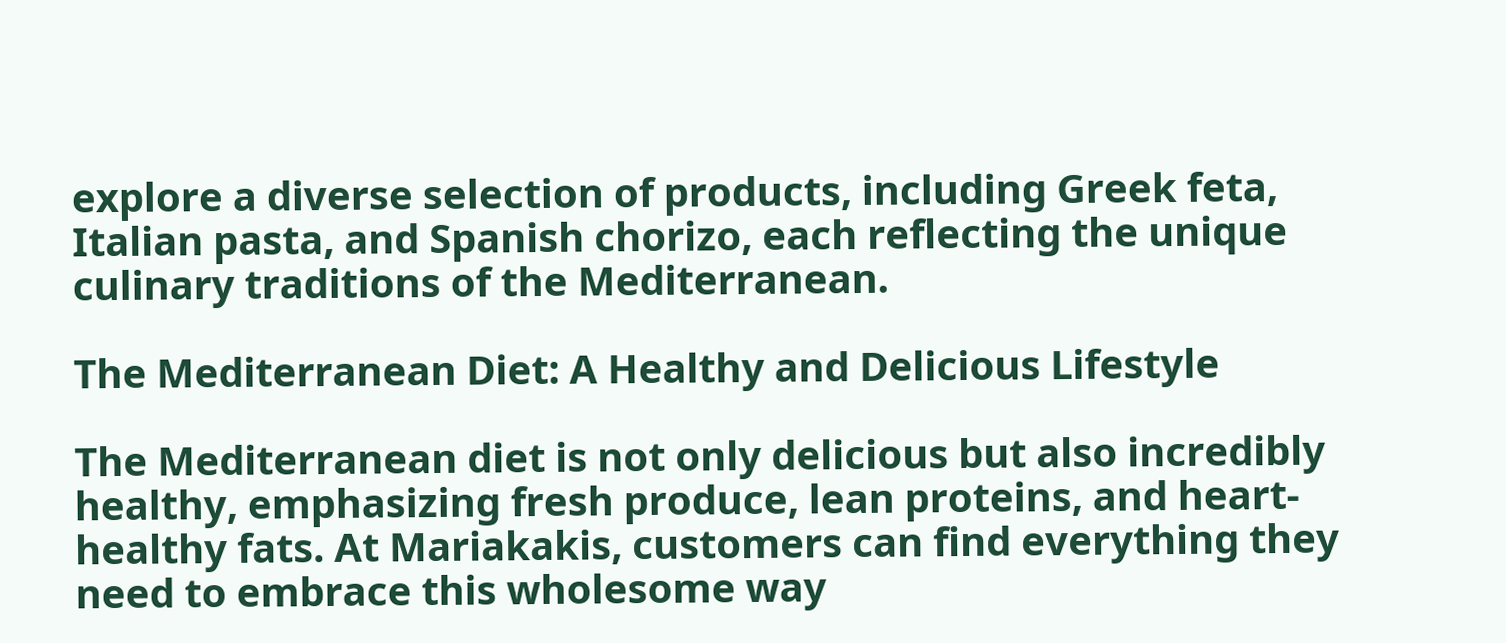explore a diverse selection of products, including Greek feta, Italian pasta, and Spanish chorizo, each reflecting the unique culinary traditions of the Mediterranean.

The Mediterranean Diet: A Healthy and Delicious Lifestyle

The Mediterranean diet is not only delicious but also incredibly healthy, emphasizing fresh produce, lean proteins, and heart-healthy fats. At Mariakakis, customers can find everything they need to embrace this wholesome way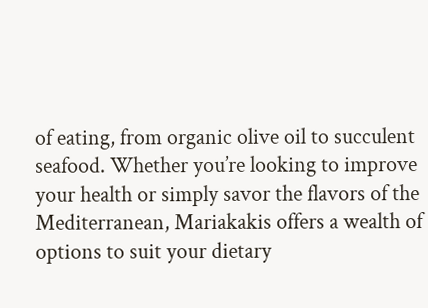of eating, from organic olive oil to succulent seafood. Whether you’re looking to improve your health or simply savor the flavors of the Mediterranean, Mariakakis offers a wealth of options to suit your dietary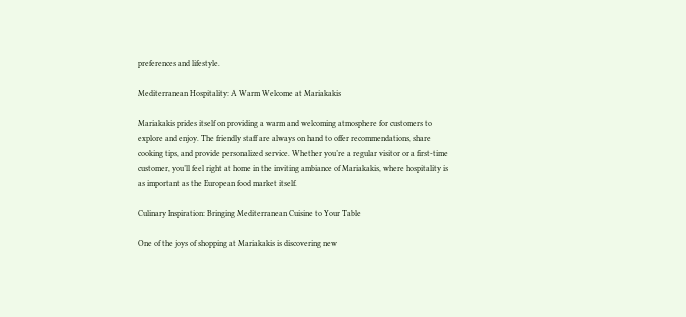preferences and lifestyle.

Mediterranean Hospitality: A Warm Welcome at Mariakakis

Mariakakis prides itself on providing a warm and welcoming atmosphere for customers to explore and enjoy. The friendly staff are always on hand to offer recommendations, share cooking tips, and provide personalized service. Whether you’re a regular visitor or a first-time customer, you’ll feel right at home in the inviting ambiance of Mariakakis, where hospitality is as important as the European food market itself.

Culinary Inspiration: Bringing Mediterranean Cuisine to Your Table

One of the joys of shopping at Mariakakis is discovering new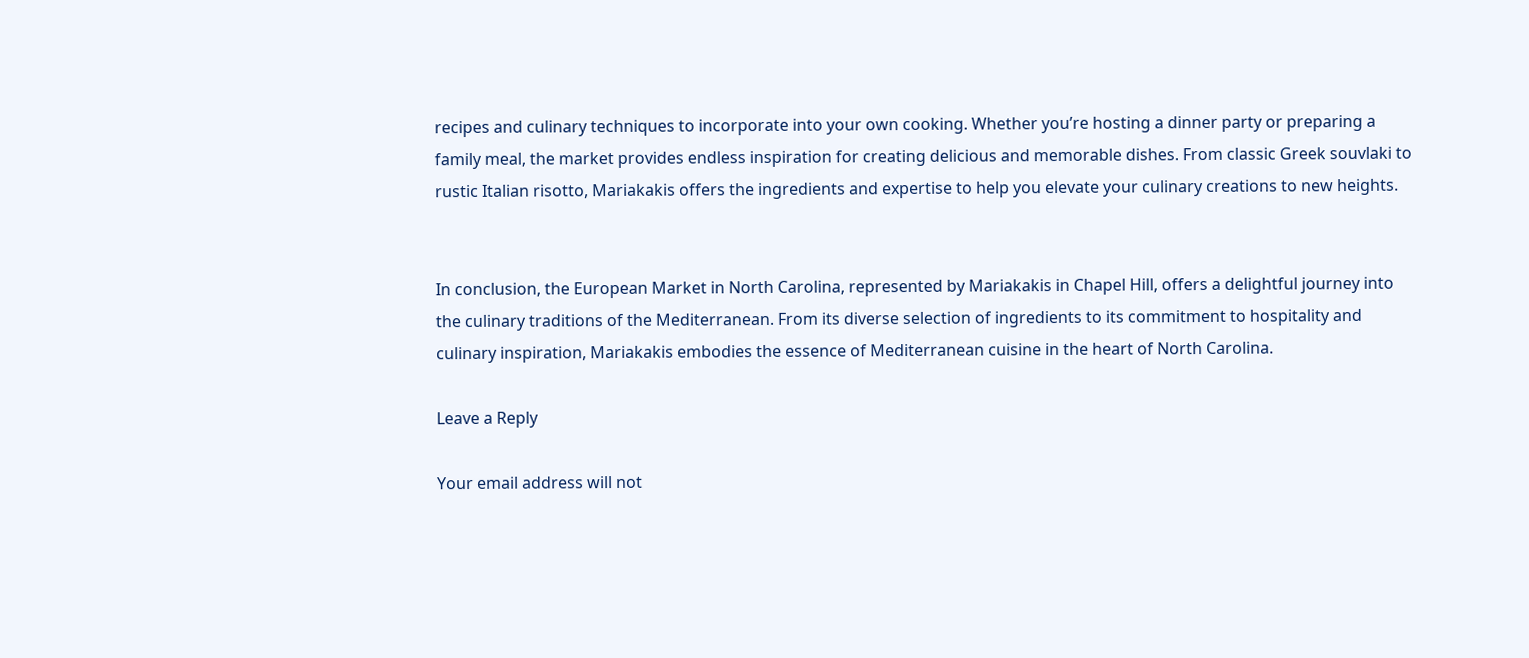recipes and culinary techniques to incorporate into your own cooking. Whether you’re hosting a dinner party or preparing a family meal, the market provides endless inspiration for creating delicious and memorable dishes. From classic Greek souvlaki to rustic Italian risotto, Mariakakis offers the ingredients and expertise to help you elevate your culinary creations to new heights.


In conclusion, the European Market in North Carolina, represented by Mariakakis in Chapel Hill, offers a delightful journey into the culinary traditions of the Mediterranean. From its diverse selection of ingredients to its commitment to hospitality and culinary inspiration, Mariakakis embodies the essence of Mediterranean cuisine in the heart of North Carolina.

Leave a Reply

Your email address will not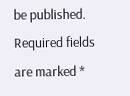be published. Required fields are marked *